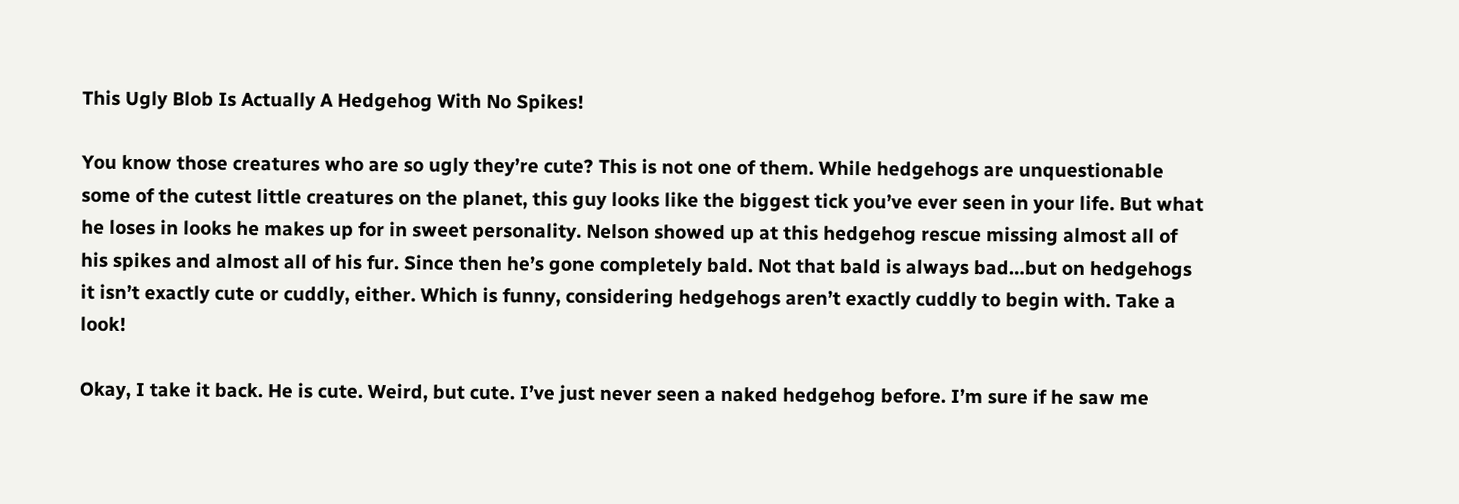This Ugly Blob Is Actually A Hedgehog With No Spikes!

You know those creatures who are so ugly they’re cute? This is not one of them. While hedgehogs are unquestionable some of the cutest little creatures on the planet, this guy looks like the biggest tick you’ve ever seen in your life. But what he loses in looks he makes up for in sweet personality. Nelson showed up at this hedgehog rescue missing almost all of his spikes and almost all of his fur. Since then he’s gone completely bald. Not that bald is always bad…but on hedgehogs it isn’t exactly cute or cuddly, either. Which is funny, considering hedgehogs aren’t exactly cuddly to begin with. Take a look!

Okay, I take it back. He is cute. Weird, but cute. I’ve just never seen a naked hedgehog before. I’m sure if he saw me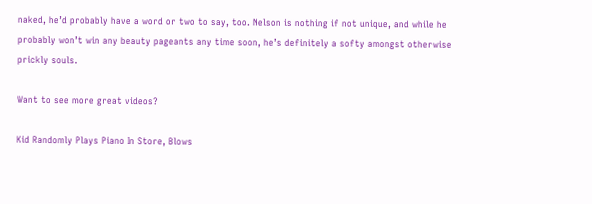naked, he’d probably have a word or two to say, too. Nelson is nothing if not unique, and while he probably won’t win any beauty pageants any time soon, he’s definitely a softy amongst otherwise prickly souls.

Want to see more great videos?

Kid Randomly Plays Piano In Store, Blows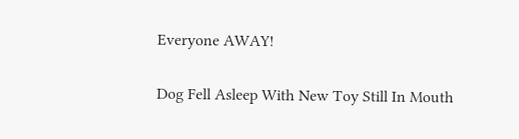Everyone AWAY!

Dog Fell Asleep With New Toy Still In Mouth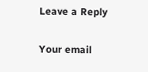Leave a Reply

Your email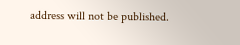address will not be published.